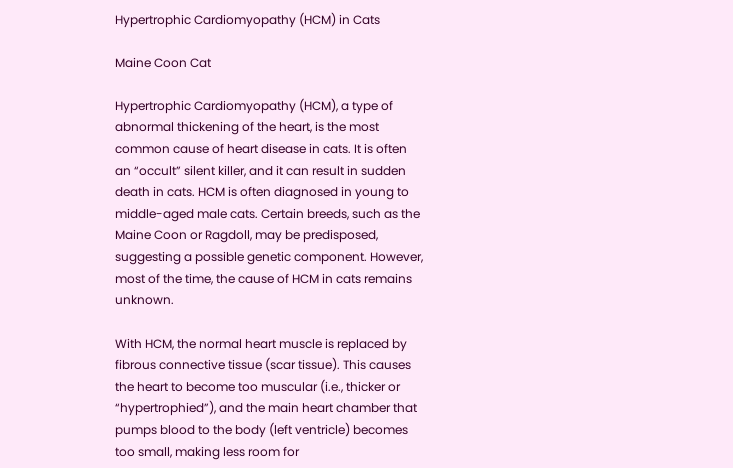Hypertrophic Cardiomyopathy (HCM) in Cats

Maine Coon Cat

Hypertrophic Cardiomyopathy (HCM), a type of abnormal thickening of the heart, is the most common cause of heart disease in cats. It is often an “occult” silent killer, and it can result in sudden death in cats. HCM is often diagnosed in young to middle-aged male cats. Certain breeds, such as the Maine Coon or Ragdoll, may be predisposed, suggesting a possible genetic component. However, most of the time, the cause of HCM in cats remains unknown.

With HCM, the normal heart muscle is replaced by fibrous connective tissue (scar tissue). This causes the heart to become too muscular (i.e., thicker or “hypertrophied”), and the main heart chamber that pumps blood to the body (left ventricle) becomes too small, making less room for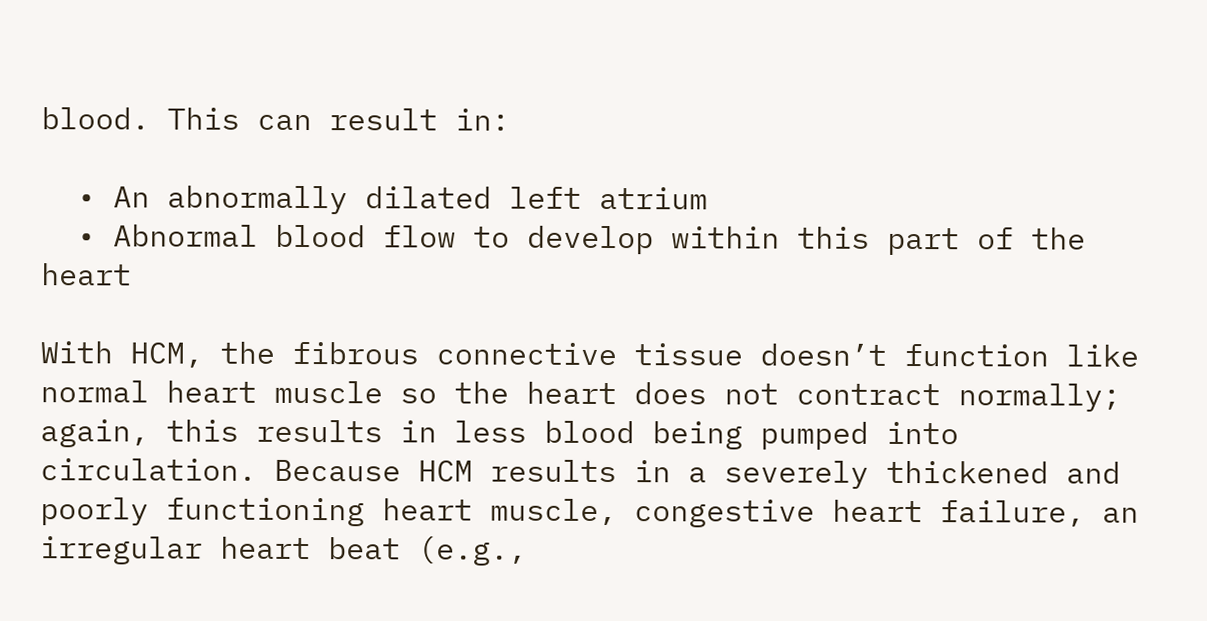blood. This can result in:

  • An abnormally dilated left atrium
  • Abnormal blood flow to develop within this part of the heart

With HCM, the fibrous connective tissue doesn’t function like normal heart muscle so the heart does not contract normally; again, this results in less blood being pumped into circulation. Because HCM results in a severely thickened and poorly functioning heart muscle, congestive heart failure, an irregular heart beat (e.g.,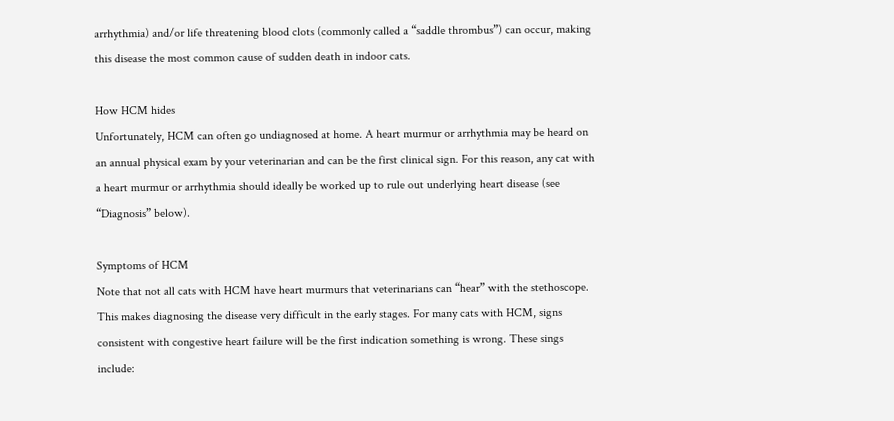arrhythmia) and/or life threatening blood clots (commonly called a “saddle thrombus”) can occur, making this disease the most common cause of sudden death in indoor cats.

How HCM hides
Unfortunately, HCM can often go undiagnosed at home. A heart murmur or arrhythmia may be heard on an annual physical exam by your veterinarian and can be the first clinical sign. For this reason, any cat with a heart murmur or arrhythmia should ideally be worked up to rule out underlying heart disease (see “Diagnosis” below).

Symptoms of HCM
Note that not all cats with HCM have heart murmurs that veterinarians can “hear” with the stethoscope. This makes diagnosing the disease very difficult in the early stages. For many cats with HCM, signs consistent with congestive heart failure will be the first indication something is wrong. These sings include: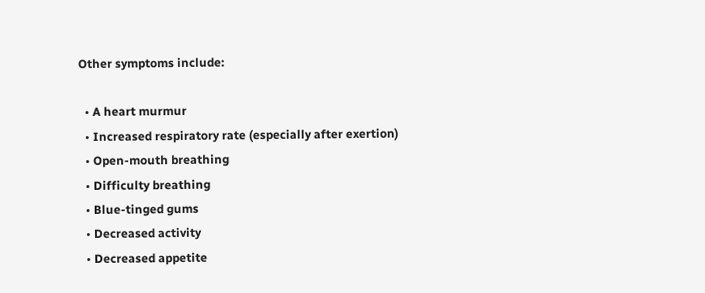Other symptoms include:

  • A heart murmur
  • Increased respiratory rate (especially after exertion)
  • Open-mouth breathing
  • Difficulty breathing
  • Blue-tinged gums
  • Decreased activity
  • Decreased appetite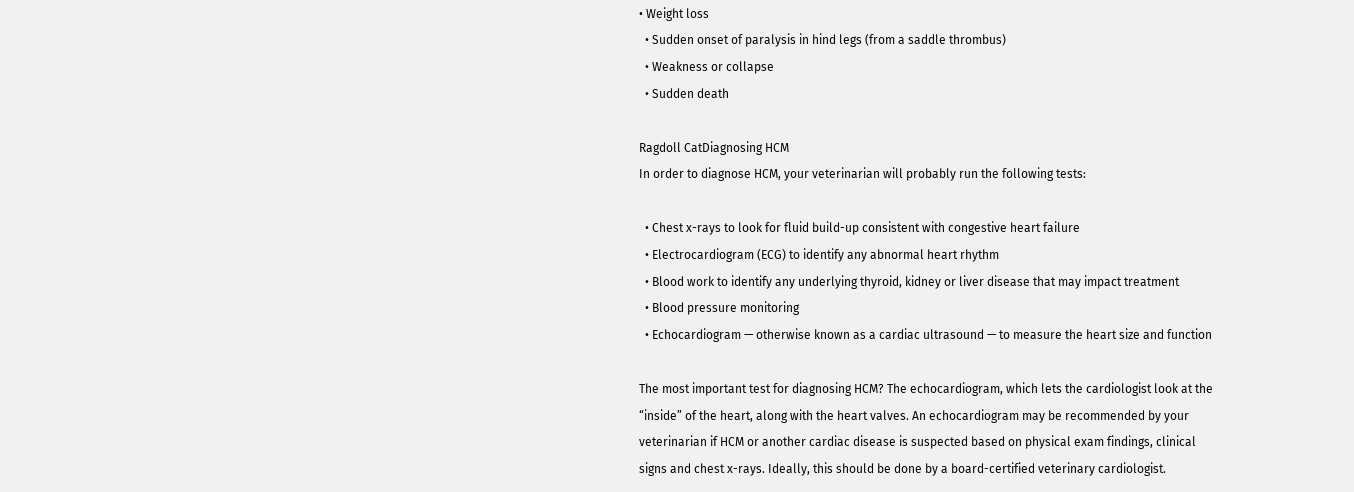• Weight loss
  • Sudden onset of paralysis in hind legs (from a saddle thrombus)
  • Weakness or collapse
  • Sudden death

Ragdoll CatDiagnosing HCM
In order to diagnose HCM, your veterinarian will probably run the following tests:

  • Chest x-rays to look for fluid build-up consistent with congestive heart failure
  • Electrocardiogram (ECG) to identify any abnormal heart rhythm
  • Blood work to identify any underlying thyroid, kidney or liver disease that may impact treatment
  • Blood pressure monitoring
  • Echocardiogram — otherwise known as a cardiac ultrasound — to measure the heart size and function

The most important test for diagnosing HCM? The echocardiogram, which lets the cardiologist look at the “inside” of the heart, along with the heart valves. An echocardiogram may be recommended by your veterinarian if HCM or another cardiac disease is suspected based on physical exam findings, clinical signs and chest x-rays. Ideally, this should be done by a board-certified veterinary cardiologist.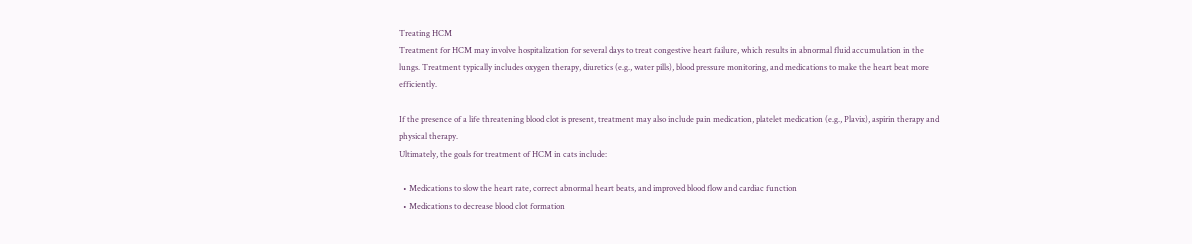Treating HCM
Treatment for HCM may involve hospitalization for several days to treat congestive heart failure, which results in abnormal fluid accumulation in the lungs. Treatment typically includes oxygen therapy, diuretics (e.g., water pills), blood pressure monitoring, and medications to make the heart beat more efficiently.

If the presence of a life threatening blood clot is present, treatment may also include pain medication, platelet medication (e.g., Plavix), aspirin therapy and physical therapy.
Ultimately, the goals for treatment of HCM in cats include:

  • Medications to slow the heart rate, correct abnormal heart beats, and improved blood flow and cardiac function
  • Medications to decrease blood clot formation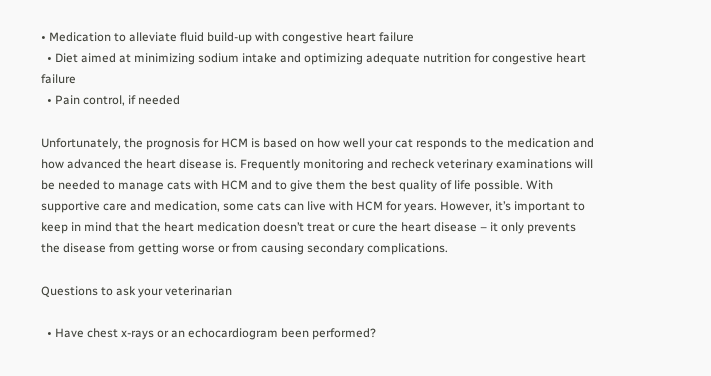• Medication to alleviate fluid build-up with congestive heart failure
  • Diet aimed at minimizing sodium intake and optimizing adequate nutrition for congestive heart failure
  • Pain control, if needed

Unfortunately, the prognosis for HCM is based on how well your cat responds to the medication and how advanced the heart disease is. Frequently monitoring and recheck veterinary examinations will be needed to manage cats with HCM and to give them the best quality of life possible. With supportive care and medication, some cats can live with HCM for years. However, it’s important to keep in mind that the heart medication doesn’t treat or cure the heart disease – it only prevents the disease from getting worse or from causing secondary complications.

Questions to ask your veterinarian

  • Have chest x-rays or an echocardiogram been performed?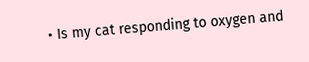• Is my cat responding to oxygen and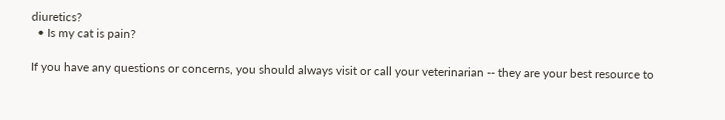diuretics?
  • Is my cat is pain?

If you have any questions or concerns, you should always visit or call your veterinarian -- they are your best resource to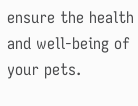ensure the health and well-being of your pets.